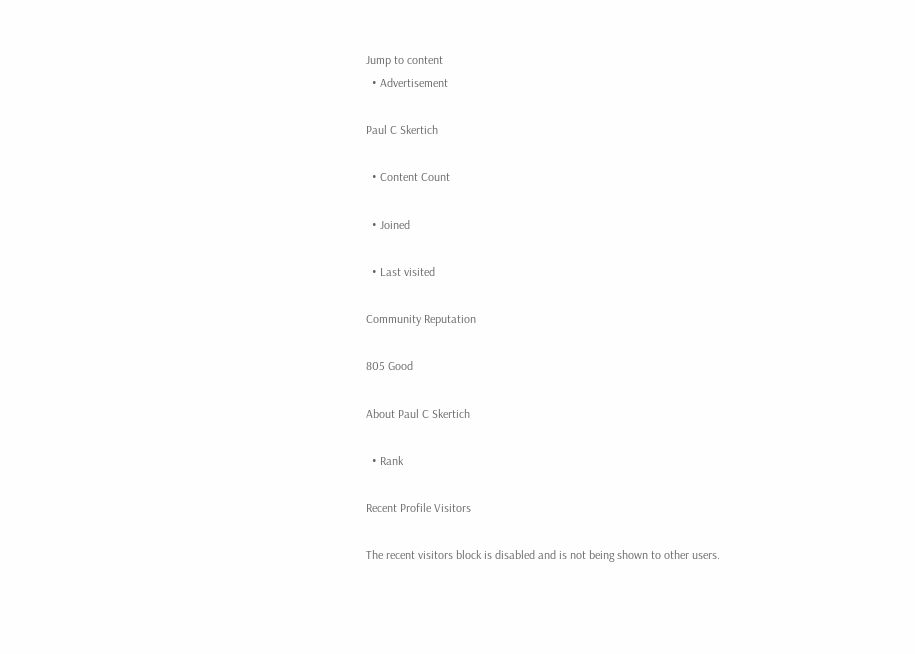Jump to content
  • Advertisement

Paul C Skertich

  • Content Count

  • Joined

  • Last visited

Community Reputation

805 Good

About Paul C Skertich

  • Rank

Recent Profile Visitors

The recent visitors block is disabled and is not being shown to other users.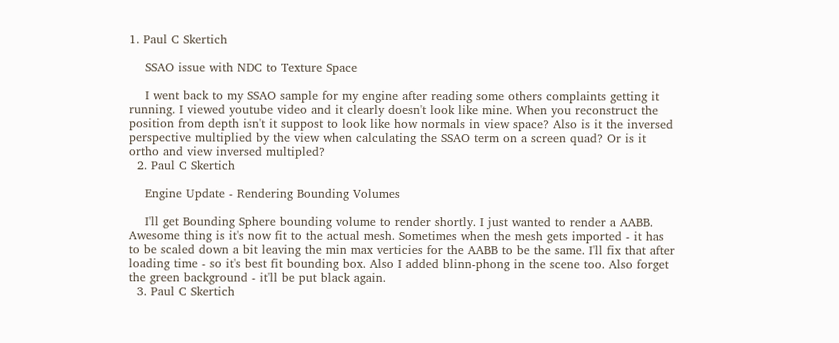1. Paul C Skertich

    SSAO issue with NDC to Texture Space

    I went back to my SSAO sample for my engine after reading some others complaints getting it running. I viewed youtube video and it clearly doesn't look like mine. When you reconstruct the position from depth isn't it suppost to look like how normals in view space? Also is it the inversed perspective multiplied by the view when calculating the SSAO term on a screen quad? Or is it ortho and view inversed multipled?
  2. Paul C Skertich

    Engine Update - Rendering Bounding Volumes

    I'll get Bounding Sphere bounding volume to render shortly. I just wanted to render a AABB. Awesome thing is it's now fit to the actual mesh. Sometimes when the mesh gets imported - it has to be scaled down a bit leaving the min max verticies for the AABB to be the same. I'll fix that after loading time - so it's best fit bounding box. Also I added blinn-phong in the scene too. Also forget the green background - it'll be put black again.
  3. Paul C Skertich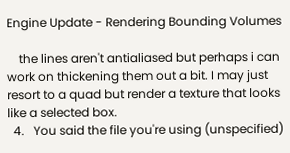Engine Update - Rendering Bounding Volumes

    the lines aren't antialiased but perhaps i can work on thickening them out a bit. I may just resort to a quad but render a texture that looks like a selected box.
  4.   You said the file you're using (unspecified)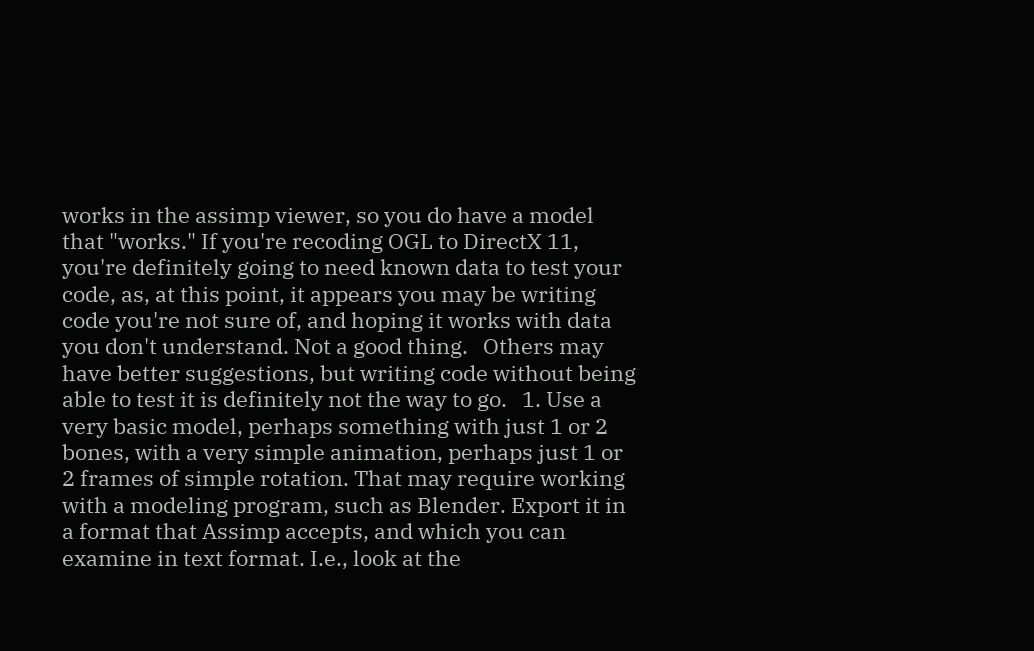works in the assimp viewer, so you do have a model that "works." If you're recoding OGL to DirectX 11, you're definitely going to need known data to test your code, as, at this point, it appears you may be writing code you're not sure of, and hoping it works with data you don't understand. Not a good thing.   Others may have better suggestions, but writing code without being able to test it is definitely not the way to go.   1. Use a very basic model, perhaps something with just 1 or 2 bones, with a very simple animation, perhaps just 1 or 2 frames of simple rotation. That may require working with a modeling program, such as Blender. Export it in a format that Assimp accepts, and which you can examine in text format. I.e., look at the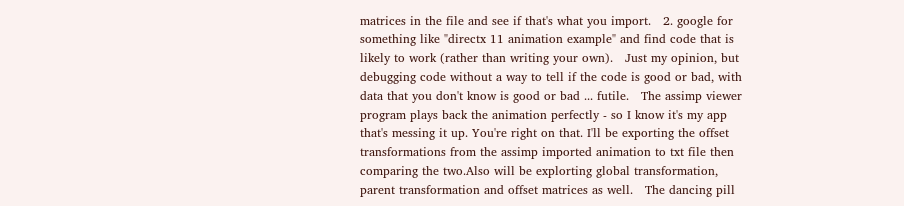matrices in the file and see if that's what you import.   2. google for something like "directx 11 animation example" and find code that is likely to work (rather than writing your own).   Just my opinion, but debugging code without a way to tell if the code is good or bad, with data that you don't know is good or bad ... futile.   The assimp viewer program plays back the animation perfectly - so I know it's my app that's messing it up. You're right on that. I'll be exporting the offset transformations from the assimp imported animation to txt file then comparing the two.Also will be explorting global transformation, parent transformation and offset matrices as well.   The dancing pill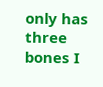only has three bones I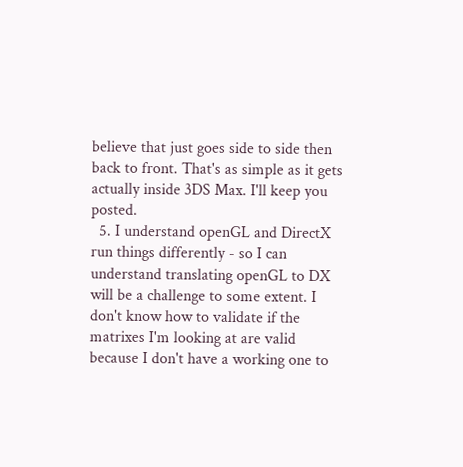believe that just goes side to side then back to front. That's as simple as it gets actually inside 3DS Max. I'll keep you posted.
  5. I understand openGL and DirectX run things differently - so I can understand translating openGL to DX will be a challenge to some extent. I don't know how to validate if the matrixes I'm looking at are valid because I don't have a working one to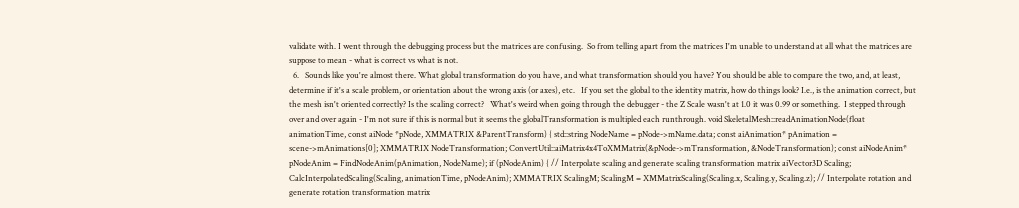validate with. I went through the debugging process but the matrices are confusing.  So from telling apart from the matrices I'm unable to understand at all what the matrices are suppose to mean - what is correct vs what is not.
  6.   Sounds like you're almost there. What global transformation do you have, and what transformation should you have? You should be able to compare the two, and, at least, determine if it's a scale problem, or orientation about the wrong axis (or axes), etc.   If you set the global to the identity matrix, how do things look? I.e., is the animation correct, but the mesh isn't oriented correctly? Is the scaling correct?   What's weird when going through the debugger - the Z Scale wasn't at 1.0 it was 0.99 or something.  I stepped through over and over again - I'm not sure if this is normal but it seems the globalTransformation is multipled each runthrough. void SkeletalMesh::readAnimationNode(float animationTime, const aiNode *pNode, XMMATRIX &ParentTransform) { std::string NodeName = pNode->mName.data; const aiAnimation* pAnimation = scene->mAnimations[0]; XMMATRIX NodeTransformation; ConvertUtil::aiMatrix4x4ToXMMatrix(&pNode->mTransformation, &NodeTransformation); const aiNodeAnim* pNodeAnim = FindNodeAnim(pAnimation, NodeName); if (pNodeAnim) { // Interpolate scaling and generate scaling transformation matrix aiVector3D Scaling; CalcInterpolatedScaling(Scaling, animationTime, pNodeAnim); XMMATRIX ScalingM; ScalingM = XMMatrixScaling(Scaling.x, Scaling.y, Scaling.z); // Interpolate rotation and generate rotation transformation matrix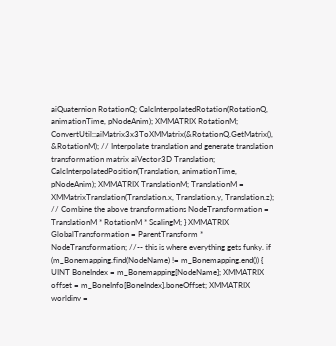aiQuaternion RotationQ; CalcInterpolatedRotation(RotationQ, animationTime, pNodeAnim); XMMATRIX RotationM; ConvertUtil::aiMatrix3x3ToXMMatrix(&RotationQ.GetMatrix(), &RotationM); // Interpolate translation and generate translation transformation matrix aiVector3D Translation; CalcInterpolatedPosition(Translation, animationTime, pNodeAnim); XMMATRIX TranslationM; TranslationM = XMMatrixTranslation(Translation.x, Translation.y, Translation.z); // Combine the above transformations NodeTransformation = TranslationM * RotationM * ScalingM; } XMMATRIX GlobalTransformation = ParentTransform * NodeTransformation; //-- this is where everything gets funky. if (m_Bonemapping.find(NodeName) != m_Bonemapping.end()) { UINT BoneIndex = m_Bonemapping[NodeName]; XMMATRIX offset = m_BoneInfo[BoneIndex].boneOffset; XMMATRIX worldinv =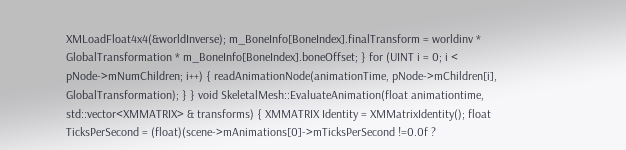XMLoadFloat4x4(&worldInverse); m_BoneInfo[BoneIndex].finalTransform = worldinv * GlobalTransformation * m_BoneInfo[BoneIndex].boneOffset; } for (UINT i = 0; i < pNode->mNumChildren; i++) { readAnimationNode(animationTime, pNode->mChildren[i], GlobalTransformation); } } void SkeletalMesh::EvaluateAnimation(float animationtime, std::vector<XMMATRIX> & transforms) { XMMATRIX Identity = XMMatrixIdentity(); float TicksPerSecond = (float)(scene->mAnimations[0]->mTicksPerSecond !=0.0f ?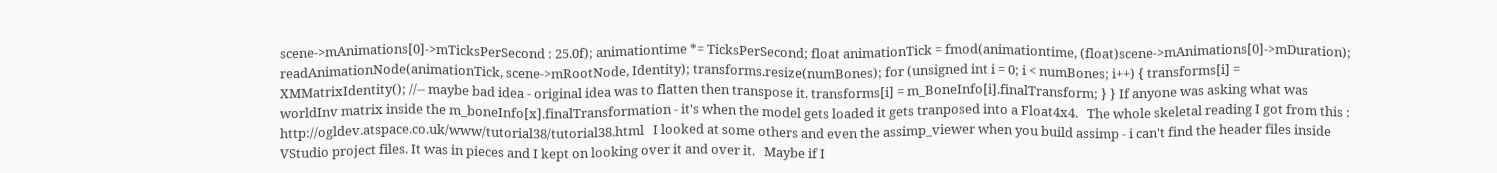scene->mAnimations[0]->mTicksPerSecond : 25.0f); animationtime *= TicksPerSecond; float animationTick = fmod(animationtime, (float)scene->mAnimations[0]->mDuration); readAnimationNode(animationTick, scene->mRootNode, Identity); transforms.resize(numBones); for (unsigned int i = 0; i < numBones; i++) { transforms[i] = XMMatrixIdentity(); //-- maybe bad idea - original idea was to flatten then transpose it. transforms[i] = m_BoneInfo[i].finalTransform; } } If anyone was asking what was worldInv matrix inside the m_boneInfo[x].finalTransformation - it's when the model gets loaded it gets tranposed into a Float4x4.   The whole skeletal reading I got from this : http://ogldev.atspace.co.uk/www/tutorial38/tutorial38.html   I looked at some others and even the assimp_viewer when you build assimp - i can't find the header files inside VStudio project files. It was in pieces and I kept on looking over it and over it.   Maybe if I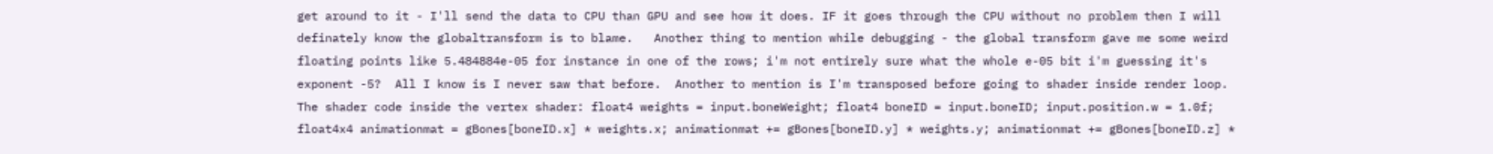get around to it - I'll send the data to CPU than GPU and see how it does. IF it goes through the CPU without no problem then I will definately know the globaltransform is to blame.   Another thing to mention while debugging - the global transform gave me some weird floating points like 5.484884e-05 for instance in one of the rows; i'm not entirely sure what the whole e-05 bit i'm guessing it's exponent -5?  All I know is I never saw that before.  Another to mention is I'm transposed before going to shader inside render loop.   The shader code inside the vertex shader: float4 weights = input.boneWeight; float4 boneID = input.boneID; input.position.w = 1.0f; float4x4 animationmat = gBones[boneID.x] * weights.x; animationmat += gBones[boneID.y] * weights.y; animationmat += gBones[boneID.z] *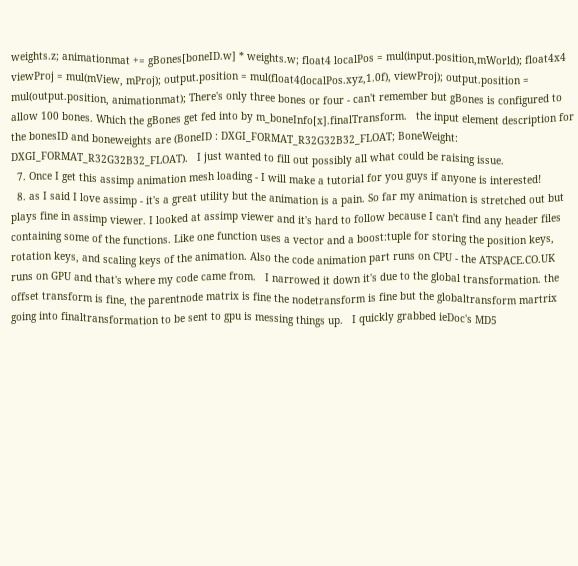weights.z; animationmat += gBones[boneID.w] * weights.w; float4 localPos = mul(input.position,mWorld); float4x4 viewProj = mul(mView, mProj); output.position = mul(float4(localPos.xyz,1.0f), viewProj); output.position = mul(output.position, animationmat); There's only three bones or four - can't remember but gBones is configured to allow 100 bones. Which the gBones get fed into by m_boneInfo[x].finalTransform.   the input element description for the bonesID and boneweights are (BoneID : DXGI_FORMAT_R32G32B32_FLOAT; BoneWeight: DXGI_FORMAT_R32G32B32_FLOAT).   I just wanted to fill out possibly all what could be raising issue.
  7. Once I get this assimp animation mesh loading - I will make a tutorial for you guys if anyone is interested!
  8. as I said I love assimp - it's a great utility but the animation is a pain. So far my animation is stretched out but plays fine in assimp viewer. I looked at assimp viewer and it's hard to follow because I can't find any header files containing some of the functions. Like one function uses a vector and a boost:tuple for storing the position keys, rotation keys, and scaling keys of the animation. Also the code animation part runs on CPU - the ATSPACE.CO.UK runs on GPU and that's where my code came from.   I narrowed it down it's due to the global transformation. the offset transform is fine, the parentnode matrix is fine the nodetransform is fine but the globaltransform martrix going into finaltransformation to be sent to gpu is messing things up.   I quickly grabbed ieDoc's MD5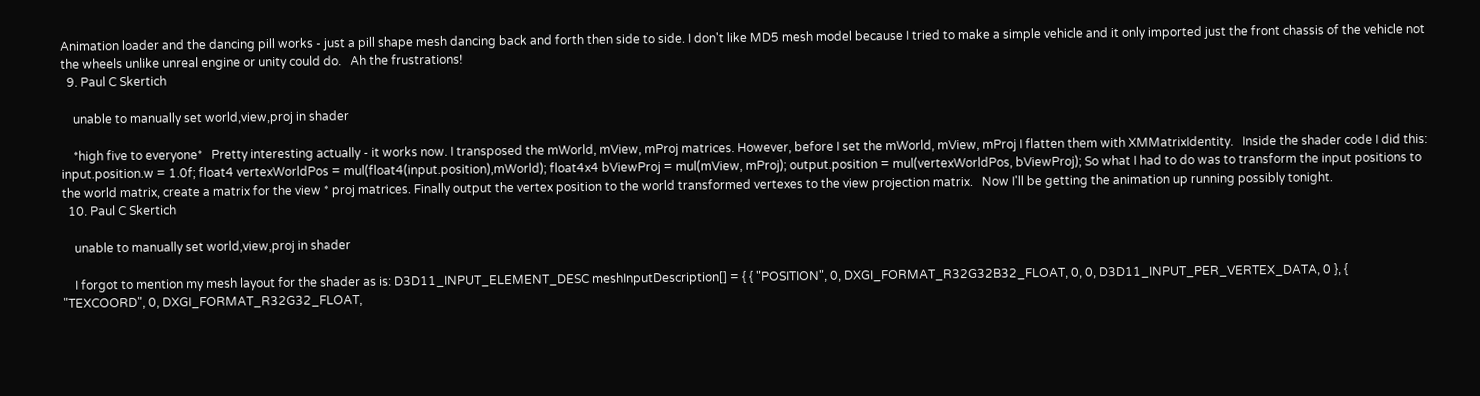Animation loader and the dancing pill works - just a pill shape mesh dancing back and forth then side to side. I don't like MD5 mesh model because I tried to make a simple vehicle and it only imported just the front chassis of the vehicle not the wheels unlike unreal engine or unity could do.   Ah the frustrations!
  9. Paul C Skertich

    unable to manually set world,view,proj in shader

    *high five to everyone*   Pretty interesting actually - it works now. I transposed the mWorld, mView, mProj matrices. However, before I set the mWorld, mView, mProj I flatten them with XMMatrixIdentity.   Inside the shader code I did this:   input.position.w = 1.0f; float4 vertexWorldPos = mul(float4(input.position),mWorld); float4x4 bViewProj = mul(mView, mProj); output.position = mul(vertexWorldPos, bViewProj); So what I had to do was to transform the input positions to the world matrix, create a matrix for the view * proj matrices. Finally output the vertex position to the world transformed vertexes to the view projection matrix.   Now I'll be getting the animation up running possibly tonight.
  10. Paul C Skertich

    unable to manually set world,view,proj in shader

    I forgot to mention my mesh layout for the shader as is: D3D11_INPUT_ELEMENT_DESC meshInputDescription[] = { { "POSITION", 0, DXGI_FORMAT_R32G32B32_FLOAT, 0, 0, D3D11_INPUT_PER_VERTEX_DATA, 0 }, { "TEXCOORD", 0, DXGI_FORMAT_R32G32_FLOAT,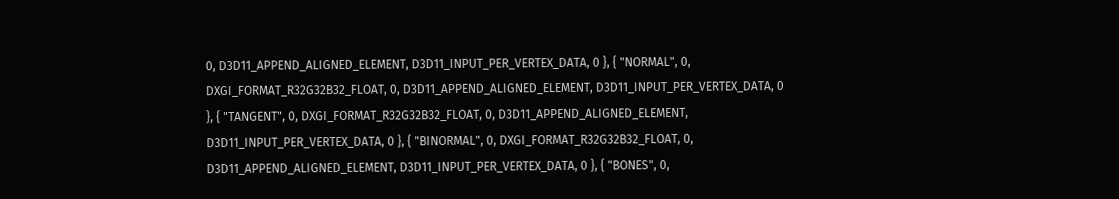0, D3D11_APPEND_ALIGNED_ELEMENT, D3D11_INPUT_PER_VERTEX_DATA, 0 }, { "NORMAL", 0, DXGI_FORMAT_R32G32B32_FLOAT, 0, D3D11_APPEND_ALIGNED_ELEMENT, D3D11_INPUT_PER_VERTEX_DATA, 0 }, { "TANGENT", 0, DXGI_FORMAT_R32G32B32_FLOAT, 0, D3D11_APPEND_ALIGNED_ELEMENT, D3D11_INPUT_PER_VERTEX_DATA, 0 }, { "BINORMAL", 0, DXGI_FORMAT_R32G32B32_FLOAT, 0, D3D11_APPEND_ALIGNED_ELEMENT, D3D11_INPUT_PER_VERTEX_DATA, 0 }, { "BONES", 0,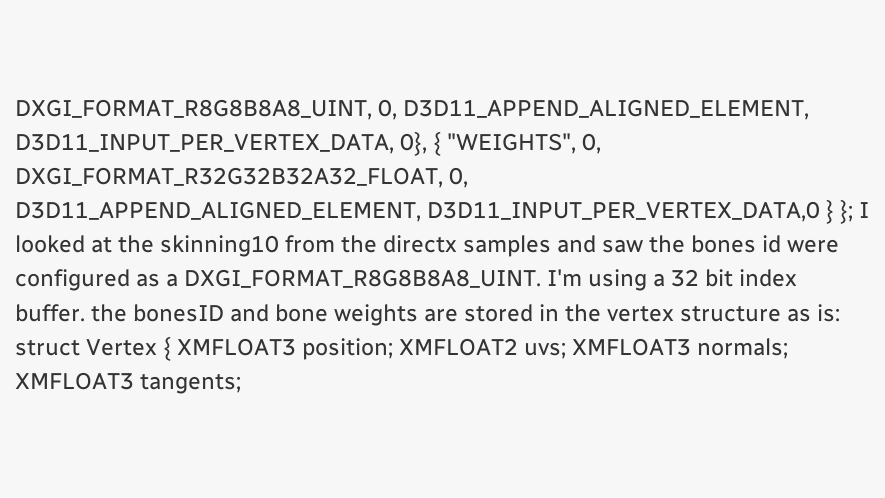DXGI_FORMAT_R8G8B8A8_UINT, 0, D3D11_APPEND_ALIGNED_ELEMENT, D3D11_INPUT_PER_VERTEX_DATA, 0}, { "WEIGHTS", 0, DXGI_FORMAT_R32G32B32A32_FLOAT, 0, D3D11_APPEND_ALIGNED_ELEMENT, D3D11_INPUT_PER_VERTEX_DATA,0 } }; I looked at the skinning10 from the directx samples and saw the bones id were configured as a DXGI_FORMAT_R8G8B8A8_UINT. I'm using a 32 bit index buffer. the bonesID and bone weights are stored in the vertex structure as is:   struct Vertex { XMFLOAT3 position; XMFLOAT2 uvs; XMFLOAT3 normals; XMFLOAT3 tangents;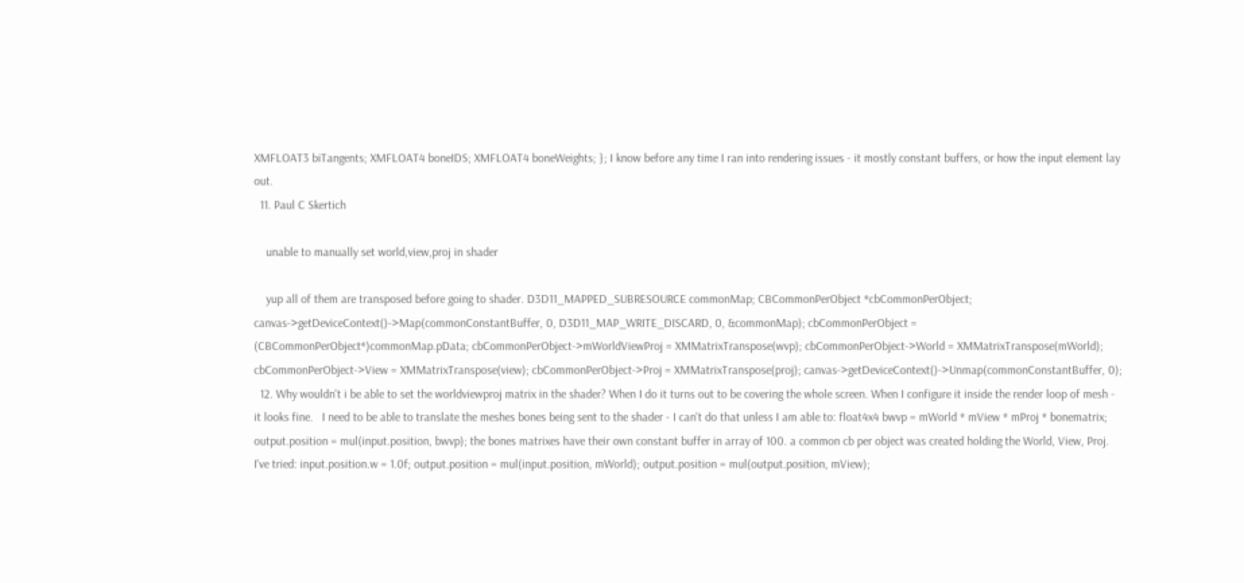XMFLOAT3 biTangents; XMFLOAT4 boneIDS; XMFLOAT4 boneWeights; }; I know before any time I ran into rendering issues - it mostly constant buffers, or how the input element lay out.
  11. Paul C Skertich

    unable to manually set world,view,proj in shader

    yup all of them are transposed before going to shader. D3D11_MAPPED_SUBRESOURCE commonMap; CBCommonPerObject *cbCommonPerObject; canvas->getDeviceContext()->Map(commonConstantBuffer, 0, D3D11_MAP_WRITE_DISCARD, 0, &commonMap); cbCommonPerObject = (CBCommonPerObject*)commonMap.pData; cbCommonPerObject->mWorldViewProj = XMMatrixTranspose(wvp); cbCommonPerObject->World = XMMatrixTranspose(mWorld); cbCommonPerObject->View = XMMatrixTranspose(view); cbCommonPerObject->Proj = XMMatrixTranspose(proj); canvas->getDeviceContext()->Unmap(commonConstantBuffer, 0);
  12. Why wouldn't i be able to set the worldviewproj matrix in the shader? When I do it turns out to be covering the whole screen. When I configure it inside the render loop of mesh - it looks fine.   I need to be able to translate the meshes bones being sent to the shader - I can't do that unless I am able to: float4x4 bwvp = mWorld * mView * mProj * bonematrix; output.position = mul(input.position, bwvp); the bones matrixes have their own constant buffer in array of 100. a common cb per object was created holding the World, View, Proj. I've tried: input.position.w = 1.0f; output.position = mul(input.position, mWorld); output.position = mul(output.position, mView);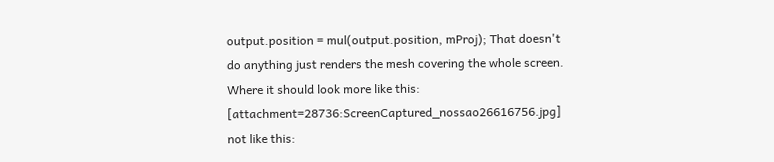output.position = mul(output.position, mProj); That doesn't do anything just renders the mesh covering the whole screen. Where it should look more like this: [attachment=28736:ScreenCaptured_nossao26616756.jpg]   not like this: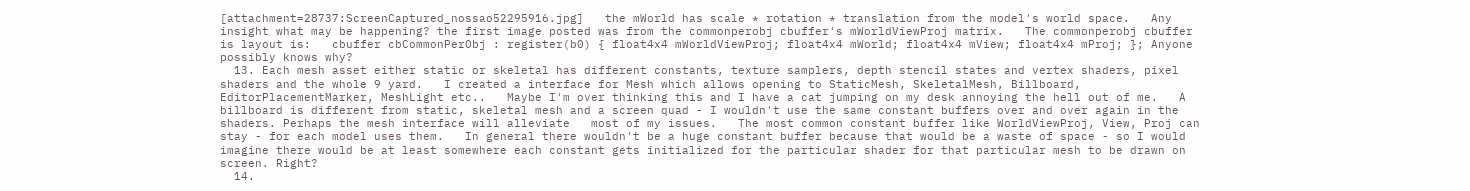[attachment=28737:ScreenCaptured_nossao52295916.jpg]   the mWorld has scale * rotation * translation from the model's world space.   Any insight what may be happening? the first image posted was from the commonperobj cbuffer's mWorldViewProj matrix.   The commonperobj cbuffer is layout is:   cbuffer cbCommonPerObj : register(b0) { float4x4 mWorldViewProj; float4x4 mWorld; float4x4 mView; float4x4 mProj; }; Anyone possibly knows why?
  13. Each mesh asset either static or skeletal has different constants, texture samplers, depth stencil states and vertex shaders, pixel shaders and the whole 9 yard.   I created a interface for Mesh which allows opening to StaticMesh, SkeletalMesh, Billboard, EditorPlacementMarker, MeshLight etc..   Maybe I'm over thinking this and I have a cat jumping on my desk annoying the hell out of me.   A billboard is different from static, skeletal mesh and a screen quad - I wouldn't use the same constant buffers over and over again in the shaders. Perhaps the mesh interface will alleviate   most of my issues.   The most common constant buffer like WorldViewProj, View, Proj can stay - for each model uses them.   In general there wouldn't be a huge constant buffer because that would be a waste of space - so I would imagine there would be at least somewhere each constant gets initialized for the particular shader for that particular mesh to be drawn on screen. Right?
  14.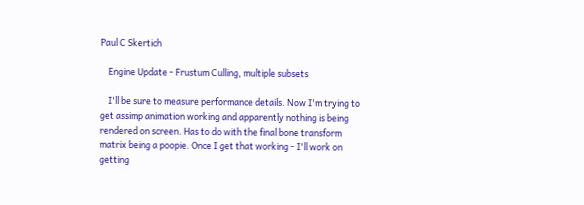Paul C Skertich

    Engine Update - Frustum Culling, multiple subsets

    I'll be sure to measure performance details. Now I'm trying to get assimp animation working and apparently nothing is being rendered on screen. Has to do with the final bone transform matrix being a poopie. Once I get that working - I'll work on getting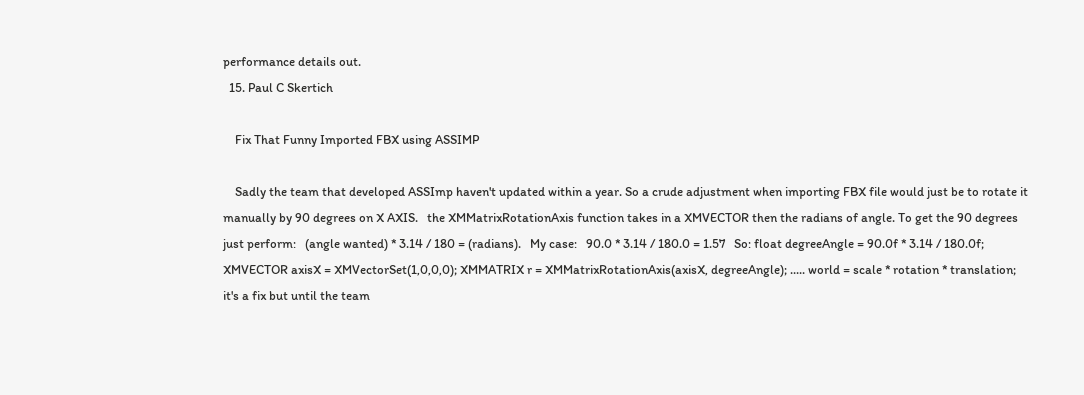performance details out.
  15. Paul C Skertich

    Fix That Funny Imported FBX using ASSIMP

    Sadly the team that developed ASSImp haven't updated within a year. So a crude adjustment when importing FBX file would just be to rotate it manually by 90 degrees on X AXIS.   the XMMatrixRotationAxis function takes in a XMVECTOR then the radians of angle. To get the 90 degrees just perform:   (angle wanted) * 3.14 / 180 = (radians).   My case:   90.0 * 3.14 / 180.0 = 1.57   So: float degreeAngle = 90.0f * 3.14 / 180.0f; XMVECTOR axisX = XMVectorSet(1,0,0,0); XMMATRIX r = XMMatrixRotationAxis(axisX, degreeAngle); ..... world = scale * rotation * translation; it's a fix but until the team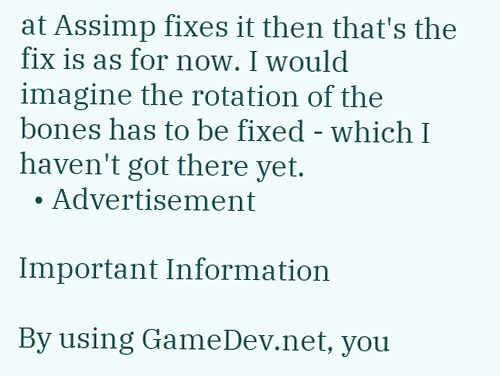at Assimp fixes it then that's the fix is as for now. I would imagine the rotation of the bones has to be fixed - which I haven't got there yet.
  • Advertisement

Important Information

By using GameDev.net, you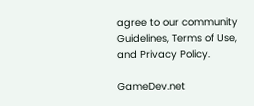agree to our community Guidelines, Terms of Use, and Privacy Policy.

GameDev.net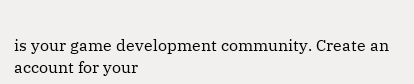is your game development community. Create an account for your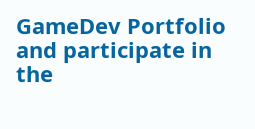GameDev Portfolio and participate in the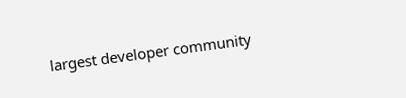largest developer community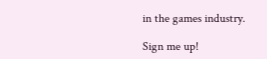in the games industry.

Sign me up!